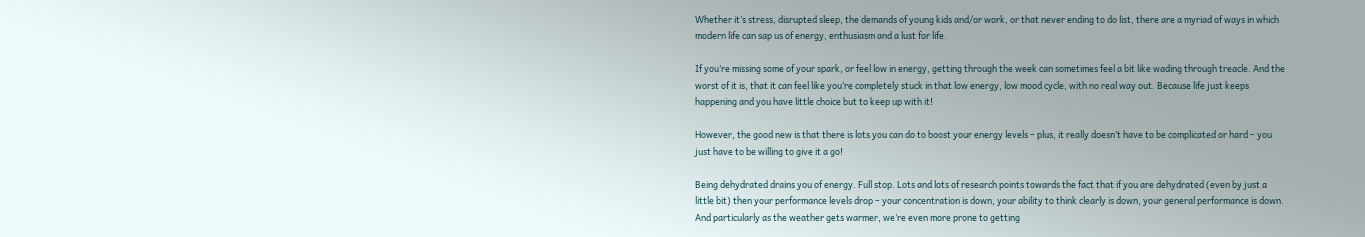Whether it’s stress, disrupted sleep, the demands of young kids and/or work, or that never ending to do list, there are a myriad of ways in which modern life can sap us of energy, enthusiasm and a lust for life.

If you’re missing some of your spark, or feel low in energy, getting through the week can sometimes feel a bit like wading through treacle. And the worst of it is, that it can feel like you’re completely stuck in that low energy, low mood cycle, with no real way out. Because life just keeps happening and you have little choice but to keep up with it!

However, the good new is that there is lots you can do to boost your energy levels – plus, it really doesn’t have to be complicated or hard – you just have to be willing to give it a go!

Being dehydrated drains you of energy. Full stop. Lots and lots of research points towards the fact that if you are dehydrated (even by just a little bit) then your performance levels drop – your concentration is down, your ability to think clearly is down, your general performance is down. And particularly as the weather gets warmer, we’re even more prone to getting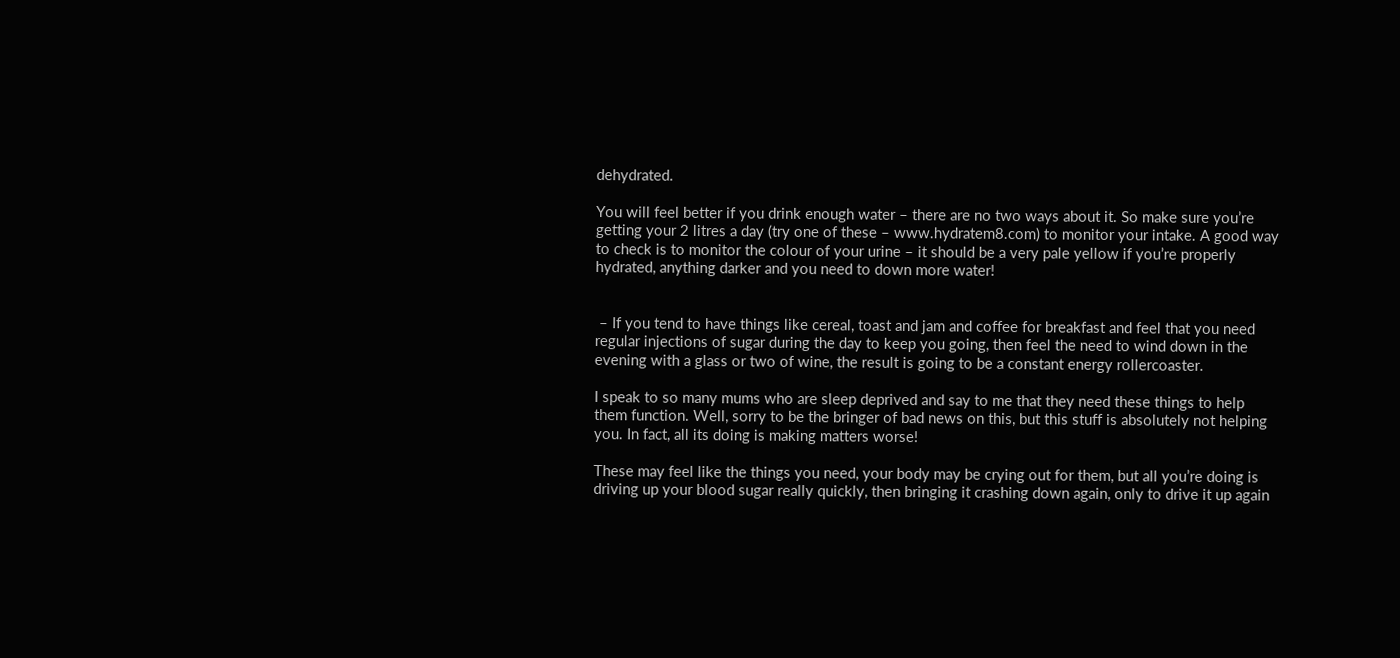dehydrated.

You will feel better if you drink enough water – there are no two ways about it. So make sure you’re getting your 2 litres a day (try one of these – www.hydratem8.com) to monitor your intake. A good way to check is to monitor the colour of your urine – it should be a very pale yellow if you’re properly hydrated, anything darker and you need to down more water!


 – If you tend to have things like cereal, toast and jam and coffee for breakfast and feel that you need regular injections of sugar during the day to keep you going, then feel the need to wind down in the evening with a glass or two of wine, the result is going to be a constant energy rollercoaster.

I speak to so many mums who are sleep deprived and say to me that they need these things to help them function. Well, sorry to be the bringer of bad news on this, but this stuff is absolutely not helping you. In fact, all its doing is making matters worse!

These may feel like the things you need, your body may be crying out for them, but all you’re doing is driving up your blood sugar really quickly, then bringing it crashing down again, only to drive it up again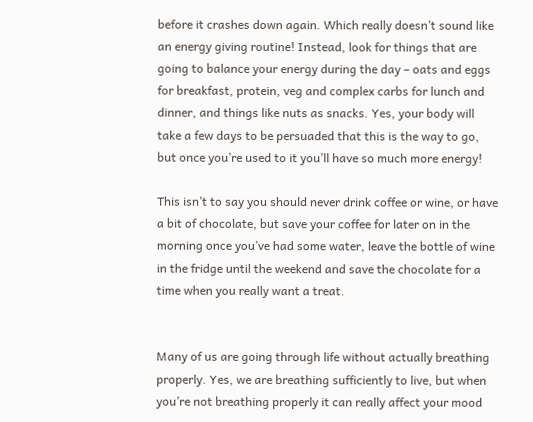before it crashes down again. Which really doesn’t sound like an energy giving routine! Instead, look for things that are going to balance your energy during the day – oats and eggs for breakfast, protein, veg and complex carbs for lunch and dinner, and things like nuts as snacks. Yes, your body will take a few days to be persuaded that this is the way to go, but once you’re used to it you’ll have so much more energy!

This isn’t to say you should never drink coffee or wine, or have a bit of chocolate, but save your coffee for later on in the morning once you’ve had some water, leave the bottle of wine in the fridge until the weekend and save the chocolate for a time when you really want a treat.


Many of us are going through life without actually breathing properly. Yes, we are breathing sufficiently to live, but when you’re not breathing properly it can really affect your mood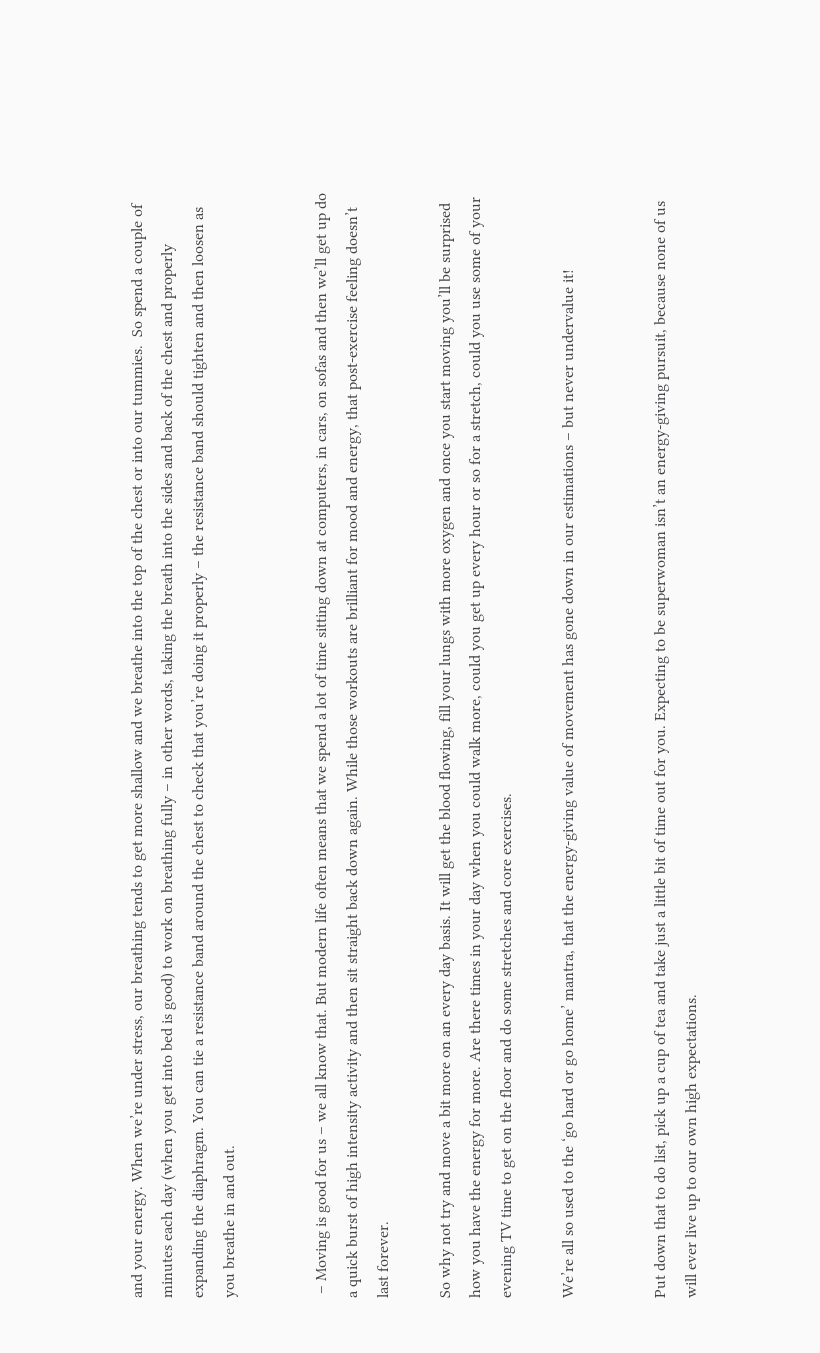and your energy. When we’re under stress, our breathing tends to get more shallow and we breathe into the top of the chest or into our tummies.  So spend a couple of minutes each day (when you get into bed is good) to work on breathing fully – in other words, taking the breath into the sides and back of the chest and properly expanding the diaphragm. You can tie a resistance band around the chest to check that you’re doing it properly – the resistance band should tighten and then loosen as you breathe in and out.


 – Moving is good for us – we all know that. But modern life often means that we spend a lot of time sitting down at computers, in cars, on sofas and then we’ll get up do a quick burst of high intensity activity and then sit straight back down again. While those workouts are brilliant for mood and energy, that post-exercise feeling doesn’t last forever.

So why not try and move a bit more on an every day basis. It will get the blood flowing, fill your lungs with more oxygen and once you start moving you’ll be surprised how you have the energy for more. Are there times in your day when you could walk more, could you get up every hour or so for a stretch, could you use some of your evening TV time to get on the floor and do some stretches and core exercises.

We’re all so used to the ‘go hard or go home’ mantra, that the energy-giving value of movement has gone down in our estimations – but never undervalue it!


Put down that to do list, pick up a cup of tea and take just a little bit of time out for you. Expecting to be superwoman isn’t an energy-giving pursuit, because none of us will ever live up to our own high expectations.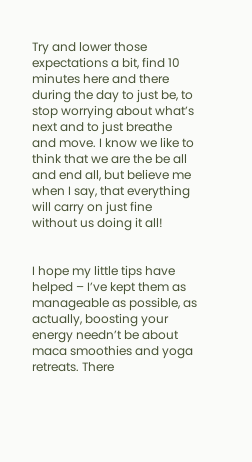Try and lower those expectations a bit, find 10 minutes here and there during the day to just be, to stop worrying about what’s next and to just breathe and move. I know we like to think that we are the be all and end all, but believe me when I say, that everything will carry on just fine without us doing it all!


I hope my little tips have helped – I’ve kept them as manageable as possible, as actually, boosting your energy needn’t be about maca smoothies and yoga retreats. There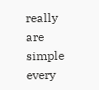really are simple every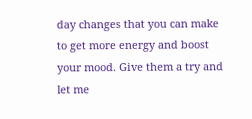day changes that you can make to get more energy and boost your mood. Give them a try and let me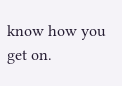know how you get on.